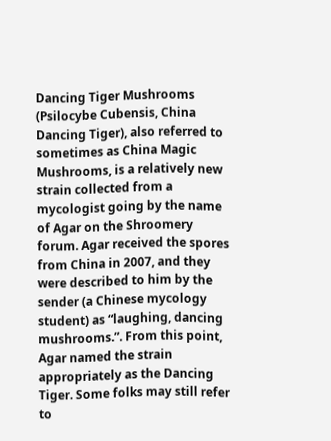Dancing Tiger Mushrooms (Psilocybe Cubensis, China Dancing Tiger), also referred to sometimes as China Magic Mushrooms, is a relatively new strain collected from a mycologist going by the name of Agar on the Shroomery forum. Agar received the spores from China in 2007, and they were described to him by the sender (a Chinese mycology student) as “laughing, dancing mushrooms.”. From this point, Agar named the strain appropriately as the Dancing Tiger. Some folks may still refer to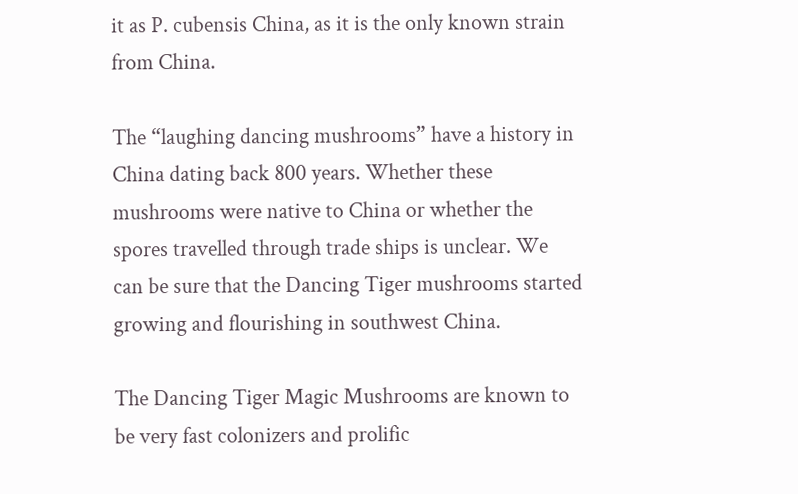it as P. cubensis China, as it is the only known strain from China.

The “laughing dancing mushrooms” have a history in China dating back 800 years. Whether these mushrooms were native to China or whether the spores travelled through trade ships is unclear. We can be sure that the Dancing Tiger mushrooms started growing and flourishing in southwest China.

The Dancing Tiger Magic Mushrooms are known to be very fast colonizers and prolific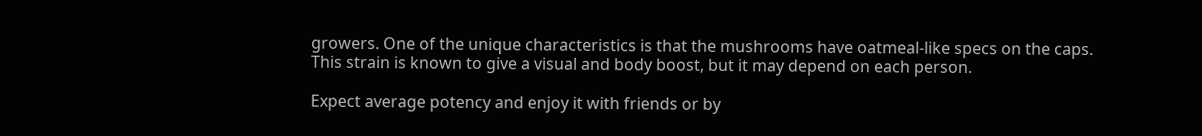growers. One of the unique characteristics is that the mushrooms have oatmeal-like specs on the caps. This strain is known to give a visual and body boost, but it may depend on each person.

Expect average potency and enjoy it with friends or by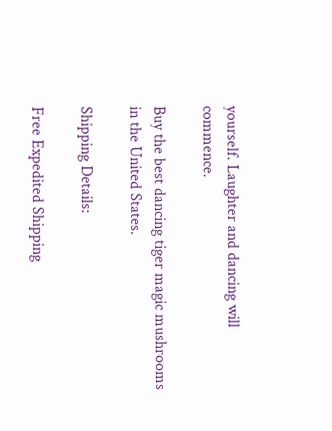yourself. Laughter and dancing will commence.

Buy the best dancing tiger magic mushrooms in the United States.

Shipping Details:

Free Expedited Shipping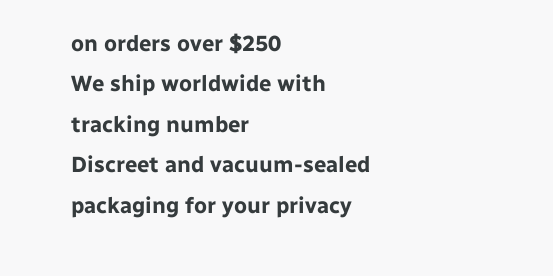on orders over $250
We ship worldwide with tracking number
Discreet and vacuum-sealed packaging for your privacy